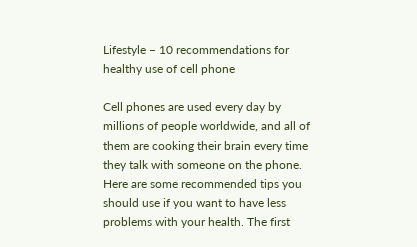Lifestyle – 10 recommendations for healthy use of cell phone

Cell phones are used every day by millions of people worldwide, and all of them are cooking their brain every time they talk with someone on the phone. Here are some recommended tips you should use if you want to have less problems with your health. The first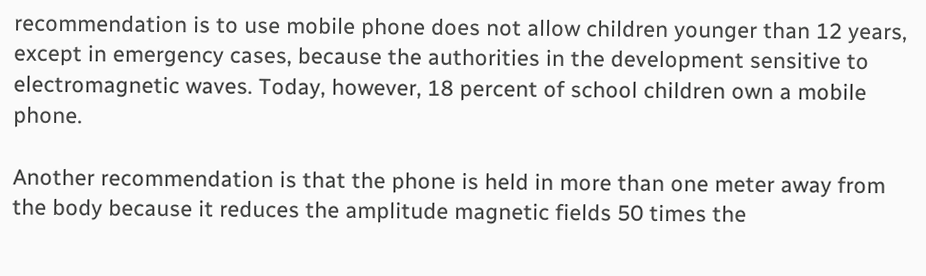recommendation is to use mobile phone does not allow children younger than 12 years, except in emergency cases, because the authorities in the development sensitive to electromagnetic waves. Today, however, 18 percent of school children own a mobile phone.

Another recommendation is that the phone is held in more than one meter away from the body because it reduces the amplitude magnetic fields 50 times the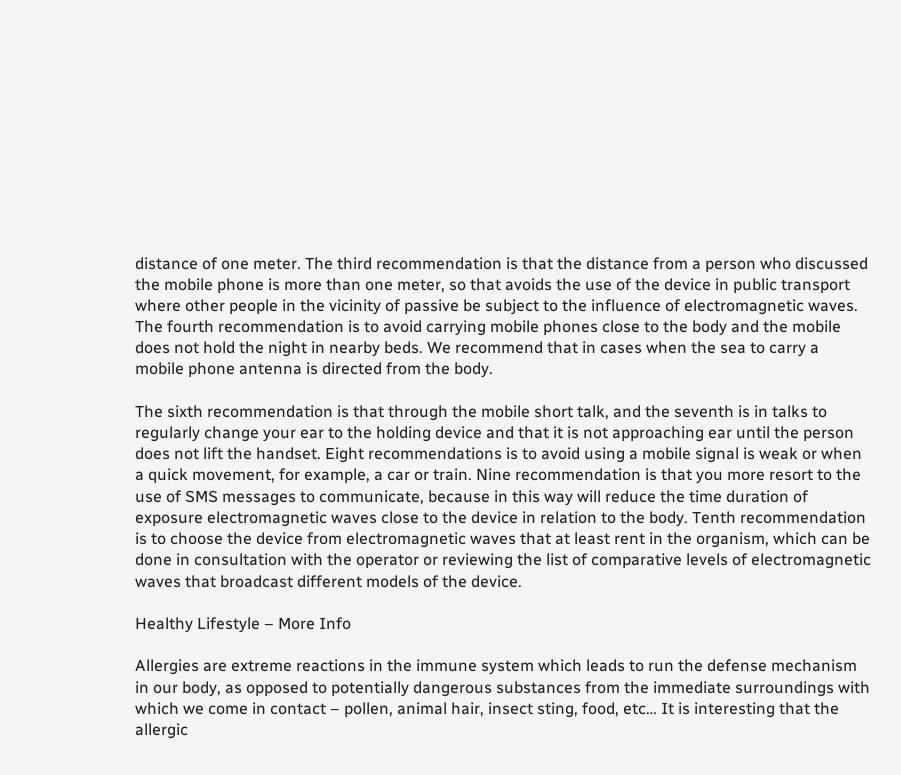distance of one meter. The third recommendation is that the distance from a person who discussed the mobile phone is more than one meter, so that avoids the use of the device in public transport where other people in the vicinity of passive be subject to the influence of electromagnetic waves. The fourth recommendation is to avoid carrying mobile phones close to the body and the mobile does not hold the night in nearby beds. We recommend that in cases when the sea to carry a mobile phone antenna is directed from the body.

The sixth recommendation is that through the mobile short talk, and the seventh is in talks to regularly change your ear to the holding device and that it is not approaching ear until the person does not lift the handset. Eight recommendations is to avoid using a mobile signal is weak or when a quick movement, for example, a car or train. Nine recommendation is that you more resort to the use of SMS messages to communicate, because in this way will reduce the time duration of exposure electromagnetic waves close to the device in relation to the body. Tenth recommendation is to choose the device from electromagnetic waves that at least rent in the organism, which can be done in consultation with the operator or reviewing the list of comparative levels of electromagnetic waves that broadcast different models of the device.

Healthy Lifestyle – More Info

Allergies are extreme reactions in the immune system which leads to run the defense mechanism in our body, as opposed to potentially dangerous substances from the immediate surroundings with which we come in contact – pollen, animal hair, insect sting, food, etc… It is interesting that the allergic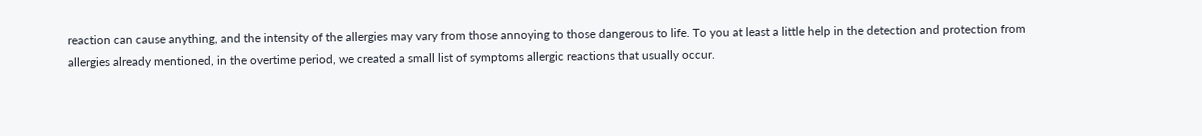reaction can cause anything, and the intensity of the allergies may vary from those annoying to those dangerous to life. To you at least a little help in the detection and protection from allergies already mentioned, in the overtime period, we created a small list of symptoms allergic reactions that usually occur.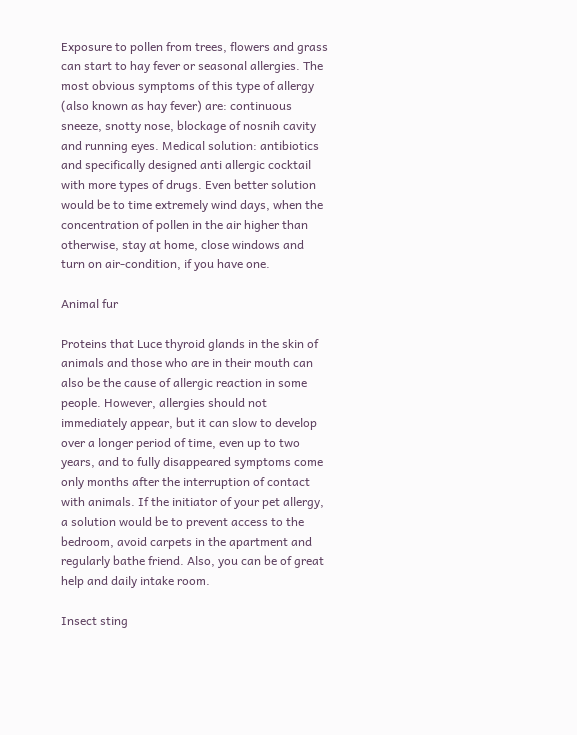Exposure to pollen from trees, flowers and grass can start to hay fever or seasonal allergies. The most obvious symptoms of this type of allergy (also known as hay fever) are: continuous sneeze, snotty nose, blockage of nosnih cavity and running eyes. Medical solution: antibiotics and specifically designed anti allergic cocktail with more types of drugs. Even better solution would be to time extremely wind days, when the concentration of pollen in the air higher than otherwise, stay at home, close windows and turn on air-condition, if you have one.

Animal fur

Proteins that Luce thyroid glands in the skin of animals and those who are in their mouth can also be the cause of allergic reaction in some people. However, allergies should not immediately appear, but it can slow to develop over a longer period of time, even up to two years, and to fully disappeared symptoms come only months after the interruption of contact with animals. If the initiator of your pet allergy, a solution would be to prevent access to the bedroom, avoid carpets in the apartment and regularly bathe friend. Also, you can be of great help and daily intake room.

Insect sting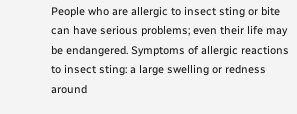People who are allergic to insect sting or bite can have serious problems; even their life may be endangered. Symptoms of allergic reactions to insect sting: a large swelling or redness around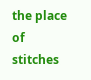the place of stitches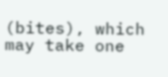(bites), which may take one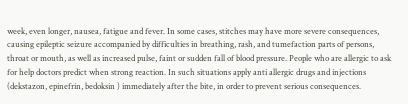week, even longer, nausea, fatigue and fever. In some cases, stitches may have more severe consequences, causing epileptic seizure accompanied by difficulties in breathing, rash, and tumefaction parts of persons, throat or mouth, as well as increased pulse, faint or sudden fall of blood pressure. People who are allergic to ask for help doctors predict when strong reaction. In such situations apply anti allergic drugs and injections (dekstazon, epinefrin, bedoksin ) immediately after the bite, in order to prevent serious consequences.